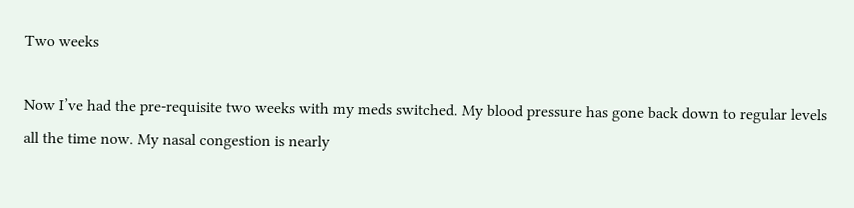Two weeks

Now I’ve had the pre-requisite two weeks with my meds switched. My blood pressure has gone back down to regular levels all the time now. My nasal congestion is nearly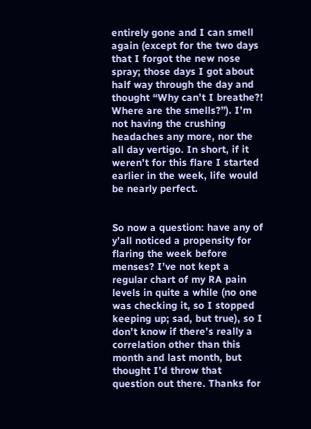entirely gone and I can smell again (except for the two days that I forgot the new nose spray; those days I got about half way through the day and thought “Why can’t I breathe?! Where are the smells?”). I’m not having the crushing headaches any more, nor the all day vertigo. In short, if it weren’t for this flare I started earlier in the week, life would be nearly perfect.


So now a question: have any of y’all noticed a propensity for flaring the week before menses? I’ve not kept a regular chart of my RA pain levels in quite a while (no one was checking it, so I stopped keeping up; sad, but true), so I don’t know if there’s really a correlation other than this month and last month, but thought I’d throw that question out there. Thanks for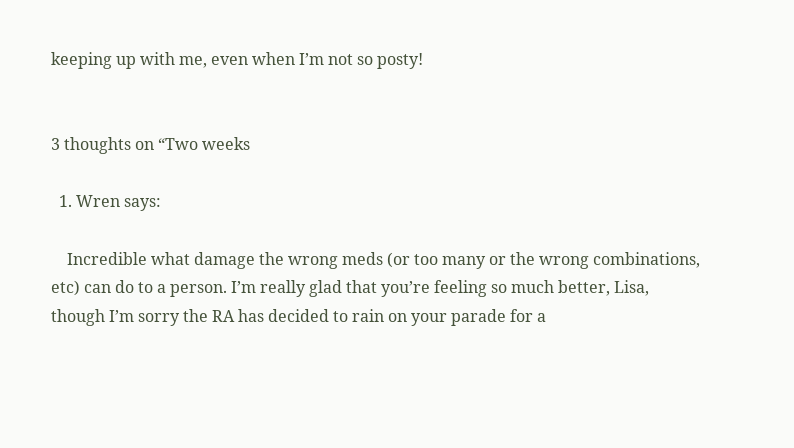keeping up with me, even when I’m not so posty!


3 thoughts on “Two weeks

  1. Wren says:

    Incredible what damage the wrong meds (or too many or the wrong combinations, etc) can do to a person. I’m really glad that you’re feeling so much better, Lisa, though I’m sorry the RA has decided to rain on your parade for a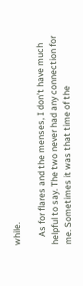while.

    As for flares and the menses, I don’t have much helpful to say. The two never had any connection for me. Sometimes it was that time of the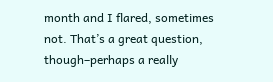month and I flared, sometimes not. That’s a great question, though–perhaps a really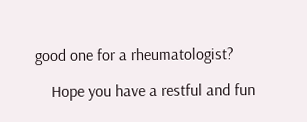good one for a rheumatologist?

    Hope you have a restful and fun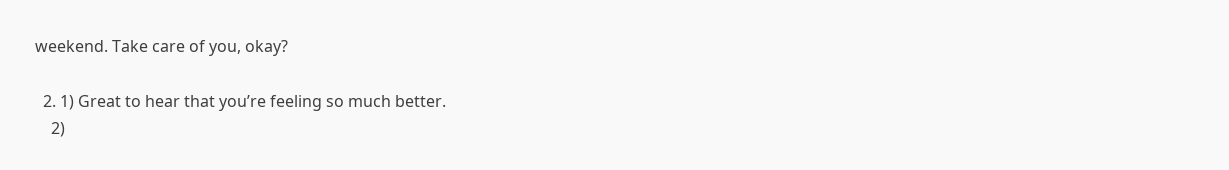weekend. Take care of you, okay?

  2. 1) Great to hear that you’re feeling so much better.
    2)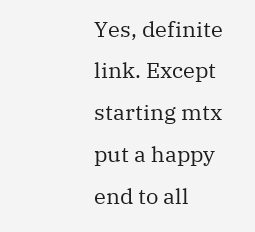Yes, definite link. Except starting mtx put a happy end to all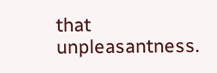that unpleasantness.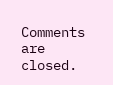Comments are closed.